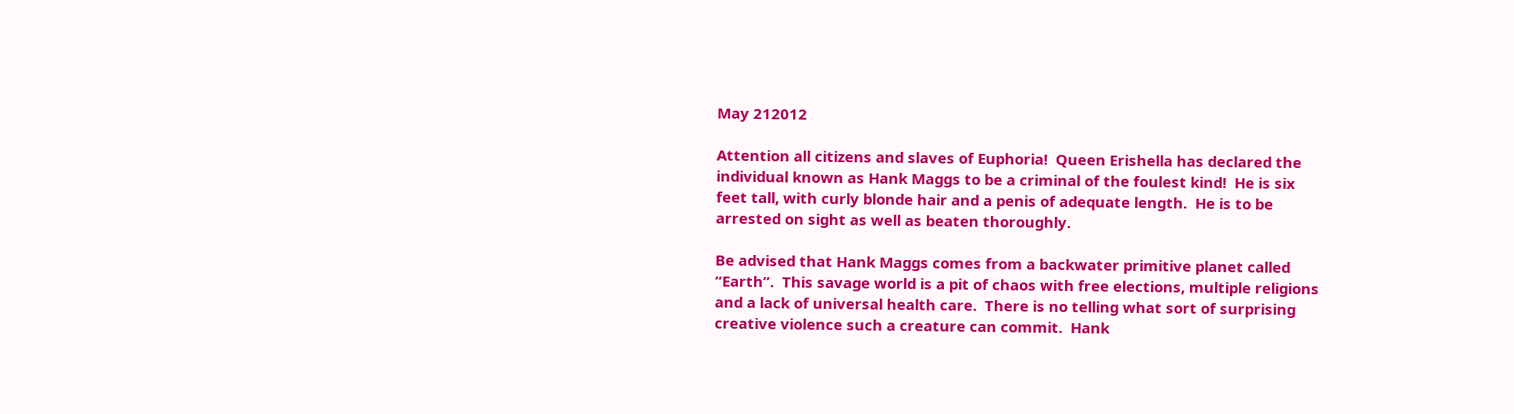May 212012

Attention all citizens and slaves of Euphoria!  Queen Erishella has declared the individual known as Hank Maggs to be a criminal of the foulest kind!  He is six feet tall, with curly blonde hair and a penis of adequate length.  He is to be arrested on sight as well as beaten thoroughly.

Be advised that Hank Maggs comes from a backwater primitive planet called “Earth”.  This savage world is a pit of chaos with free elections, multiple religions and a lack of universal health care.  There is no telling what sort of surprising creative violence such a creature can commit.  Hank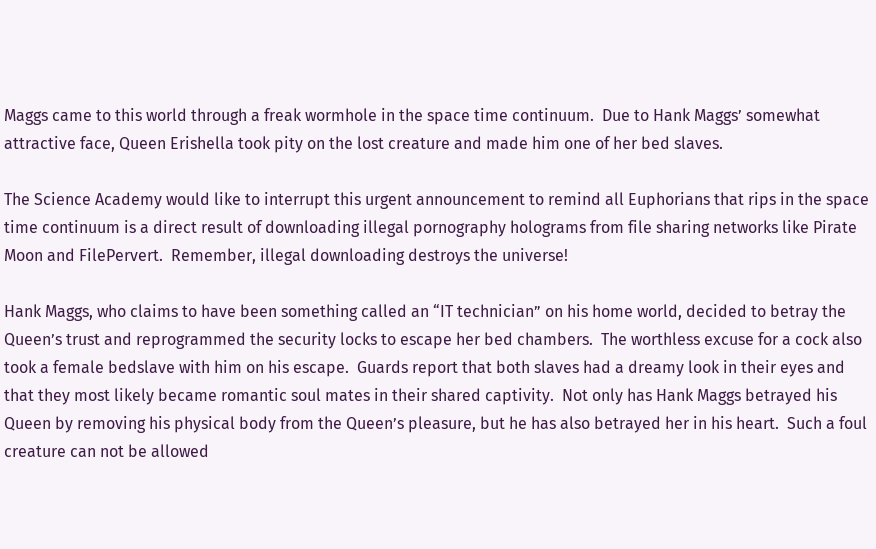Maggs came to this world through a freak wormhole in the space time continuum.  Due to Hank Maggs’ somewhat attractive face, Queen Erishella took pity on the lost creature and made him one of her bed slaves.

The Science Academy would like to interrupt this urgent announcement to remind all Euphorians that rips in the space time continuum is a direct result of downloading illegal pornography holograms from file sharing networks like Pirate Moon and FilePervert.  Remember, illegal downloading destroys the universe!

Hank Maggs, who claims to have been something called an “IT technician” on his home world, decided to betray the Queen’s trust and reprogrammed the security locks to escape her bed chambers.  The worthless excuse for a cock also took a female bedslave with him on his escape.  Guards report that both slaves had a dreamy look in their eyes and that they most likely became romantic soul mates in their shared captivity.  Not only has Hank Maggs betrayed his Queen by removing his physical body from the Queen’s pleasure, but he has also betrayed her in his heart.  Such a foul creature can not be allowed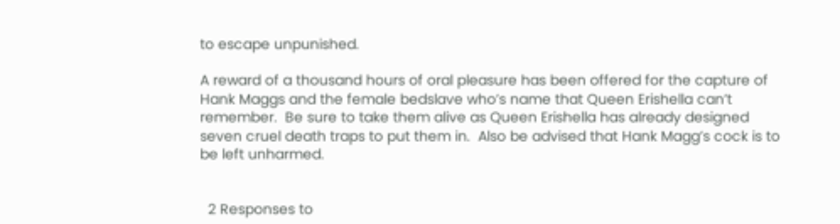to escape unpunished.

A reward of a thousand hours of oral pleasure has been offered for the capture of Hank Maggs and the female bedslave who’s name that Queen Erishella can’t remember.  Be sure to take them alive as Queen Erishella has already designed seven cruel death traps to put them in.  Also be advised that Hank Magg’s cock is to be left unharmed.


  2 Responses to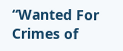“Wanted For Crimes of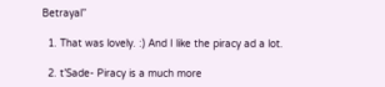Betrayal”

  1. That was lovely. :) And I like the piracy ad a lot.

  2. t’Sade- Piracy is a much more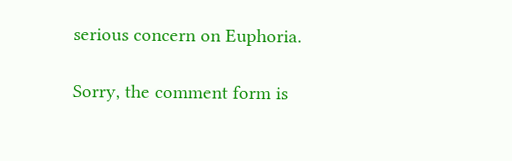serious concern on Euphoria.

Sorry, the comment form is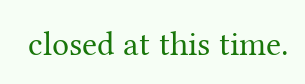closed at this time.